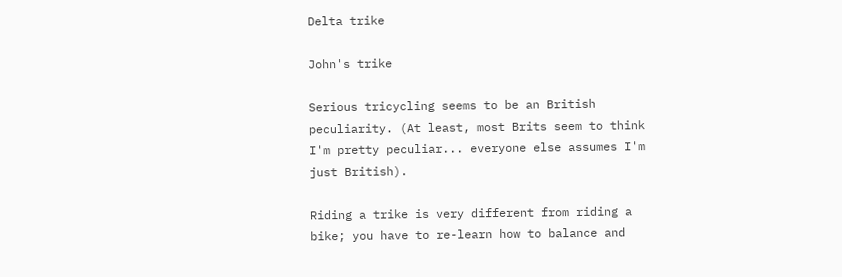Delta trike

John's trike

Serious tricycling seems to be an British peculiarity. (At least, most Brits seem to think I'm pretty peculiar... everyone else assumes I'm just British).

Riding a trike is very different from riding a bike; you have to re-learn how to balance and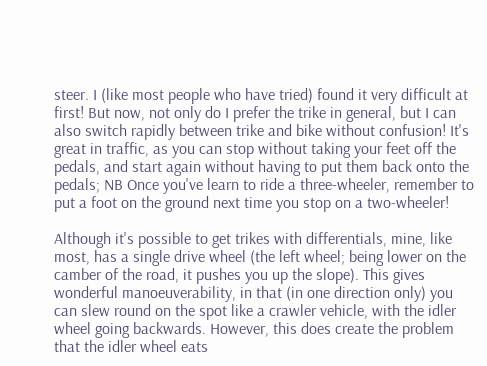steer. I (like most people who have tried) found it very difficult at first! But now, not only do I prefer the trike in general, but I can also switch rapidly between trike and bike without confusion! It's great in traffic, as you can stop without taking your feet off the pedals, and start again without having to put them back onto the pedals; NB Once you've learn to ride a three-wheeler, remember to put a foot on the ground next time you stop on a two-wheeler!

Although it's possible to get trikes with differentials, mine, like most, has a single drive wheel (the left wheel; being lower on the camber of the road, it pushes you up the slope). This gives wonderful manoeuverability, in that (in one direction only) you can slew round on the spot like a crawler vehicle, with the idler wheel going backwards. However, this does create the problem that the idler wheel eats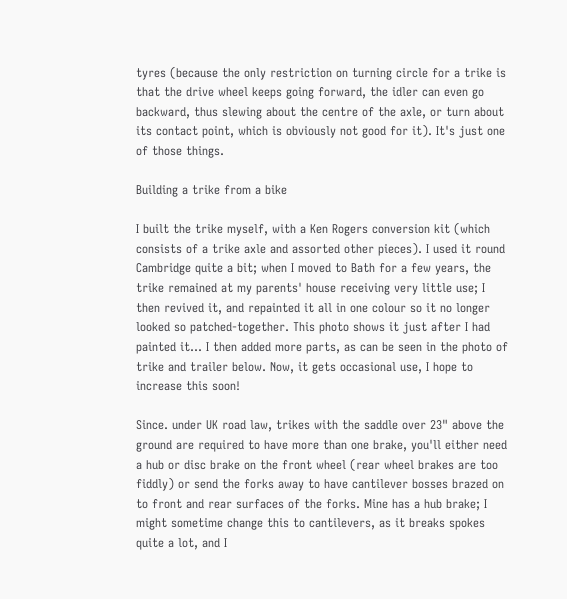tyres (because the only restriction on turning circle for a trike is that the drive wheel keeps going forward, the idler can even go backward, thus slewing about the centre of the axle, or turn about its contact point, which is obviously not good for it). It's just one of those things.

Building a trike from a bike

I built the trike myself, with a Ken Rogers conversion kit (which consists of a trike axle and assorted other pieces). I used it round Cambridge quite a bit; when I moved to Bath for a few years, the trike remained at my parents' house receiving very little use; I then revived it, and repainted it all in one colour so it no longer looked so patched-together. This photo shows it just after I had painted it... I then added more parts, as can be seen in the photo of trike and trailer below. Now, it gets occasional use, I hope to increase this soon!

Since. under UK road law, trikes with the saddle over 23" above the ground are required to have more than one brake, you'll either need a hub or disc brake on the front wheel (rear wheel brakes are too fiddly) or send the forks away to have cantilever bosses brazed on to front and rear surfaces of the forks. Mine has a hub brake; I might sometime change this to cantilevers, as it breaks spokes quite a lot, and I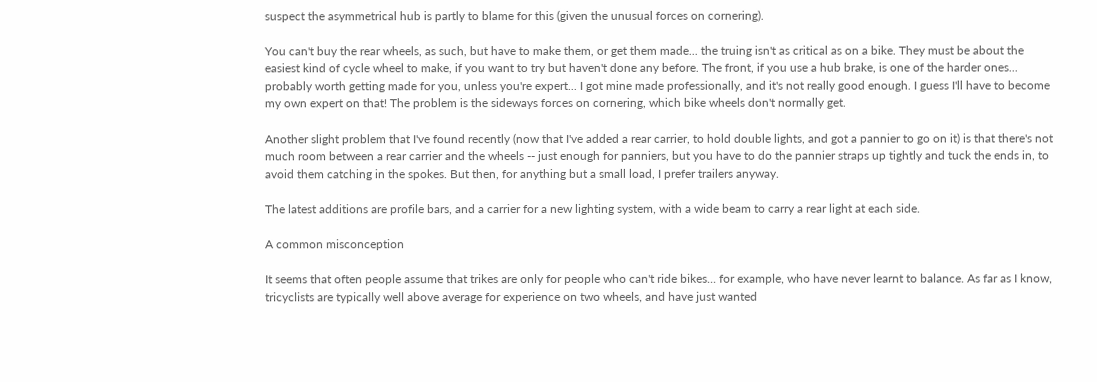suspect the asymmetrical hub is partly to blame for this (given the unusual forces on cornering).

You can't buy the rear wheels, as such, but have to make them, or get them made... the truing isn't as critical as on a bike. They must be about the easiest kind of cycle wheel to make, if you want to try but haven't done any before. The front, if you use a hub brake, is one of the harder ones... probably worth getting made for you, unless you're expert... I got mine made professionally, and it's not really good enough. I guess I'll have to become my own expert on that! The problem is the sideways forces on cornering, which bike wheels don't normally get.

Another slight problem that I've found recently (now that I've added a rear carrier, to hold double lights, and got a pannier to go on it) is that there's not much room between a rear carrier and the wheels -- just enough for panniers, but you have to do the pannier straps up tightly and tuck the ends in, to avoid them catching in the spokes. But then, for anything but a small load, I prefer trailers anyway.

The latest additions are profile bars, and a carrier for a new lighting system, with a wide beam to carry a rear light at each side.

A common misconception

It seems that often people assume that trikes are only for people who can't ride bikes... for example, who have never learnt to balance. As far as I know, tricyclists are typically well above average for experience on two wheels, and have just wanted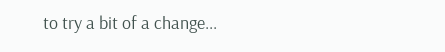to try a bit of a change...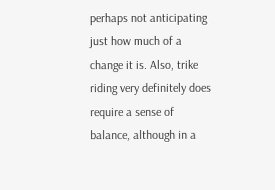perhaps not anticipating just how much of a change it is. Also, trike riding very definitely does require a sense of balance, although in a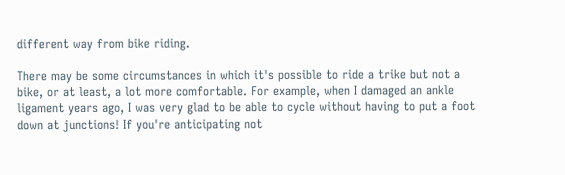different way from bike riding.

There may be some circumstances in which it's possible to ride a trike but not a bike, or at least, a lot more comfortable. For example, when I damaged an ankle ligament years ago, I was very glad to be able to cycle without having to put a foot down at junctions! If you're anticipating not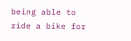being able to ride a bike for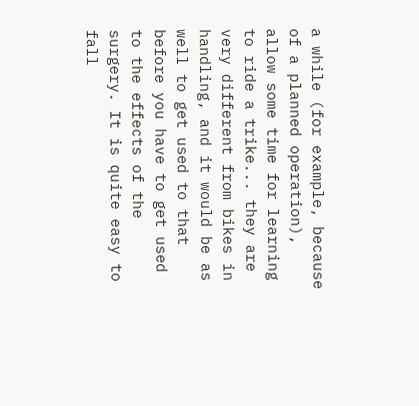a while (for example, because of a planned operation), allow some time for learning to ride a trike... they are very different from bikes in handling, and it would be as well to get used to that before you have to get used to the effects of the surgery. It is quite easy to fall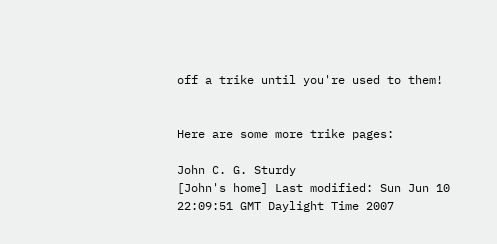off a trike until you're used to them!


Here are some more trike pages:

John C. G. Sturdy
[John's home] Last modified: Sun Jun 10 22:09:51 GMT Daylight Time 2007